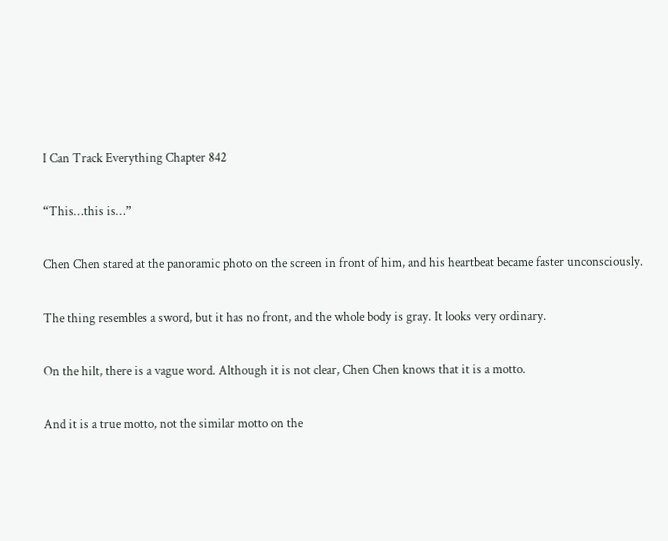I Can Track Everything Chapter 842

“This…this is…”

Chen Chen stared at the panoramic photo on the screen in front of him, and his heartbeat became faster unconsciously.

The thing resembles a sword, but it has no front, and the whole body is gray. It looks very ordinary.

On the hilt, there is a vague word. Although it is not clear, Chen Chen knows that it is a motto.

And it is a true motto, not the similar motto on the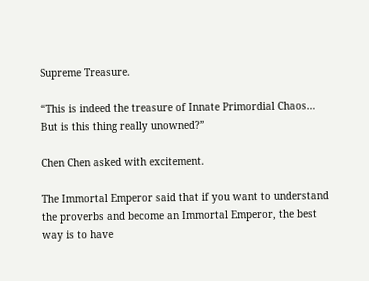Supreme Treasure.

“This is indeed the treasure of Innate Primordial Chaos… But is this thing really unowned?”

Chen Chen asked with excitement.

The Immortal Emperor said that if you want to understand the proverbs and become an Immortal Emperor, the best way is to have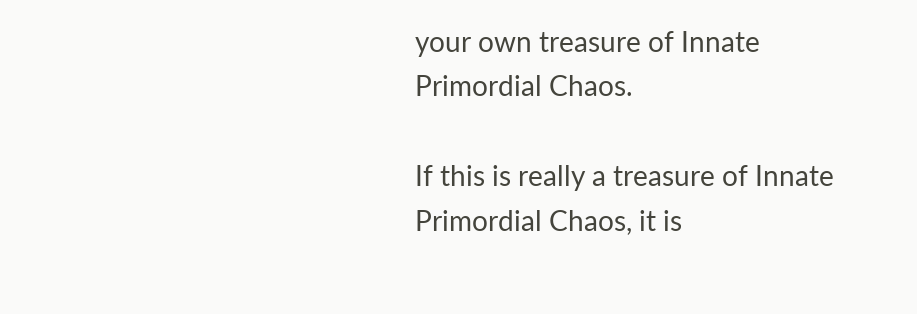your own treasure of Innate Primordial Chaos.

If this is really a treasure of Innate Primordial Chaos, it is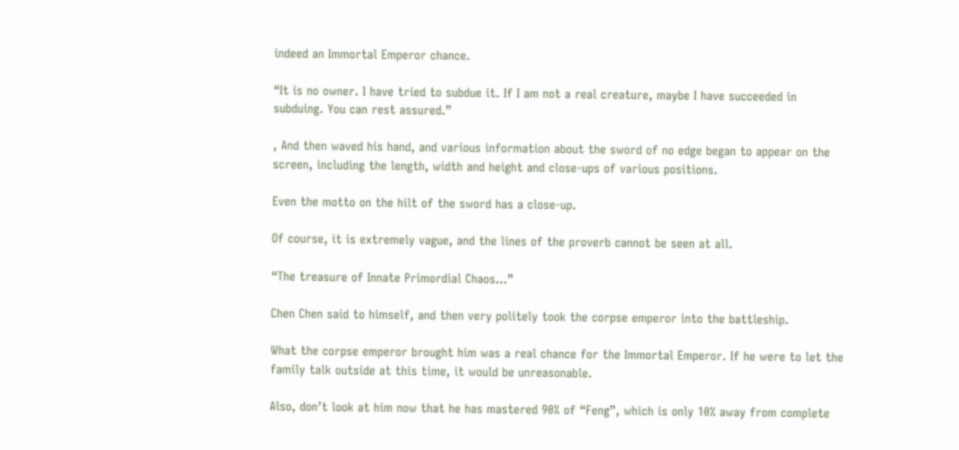indeed an Immortal Emperor chance.

“It is no owner. I have tried to subdue it. If I am not a real creature, maybe I have succeeded in subduing. You can rest assured.”

, And then waved his hand, and various information about the sword of no edge began to appear on the screen, including the length, width and height and close-ups of various positions.

Even the motto on the hilt of the sword has a close-up.

Of course, it is extremely vague, and the lines of the proverb cannot be seen at all.

“The treasure of Innate Primordial Chaos…”

Chen Chen said to himself, and then very politely took the corpse emperor into the battleship.

What the corpse emperor brought him was a real chance for the Immortal Emperor. If he were to let the family talk outside at this time, it would be unreasonable.

Also, don’t look at him now that he has mastered 90% of “Feng”, which is only 10% away from complete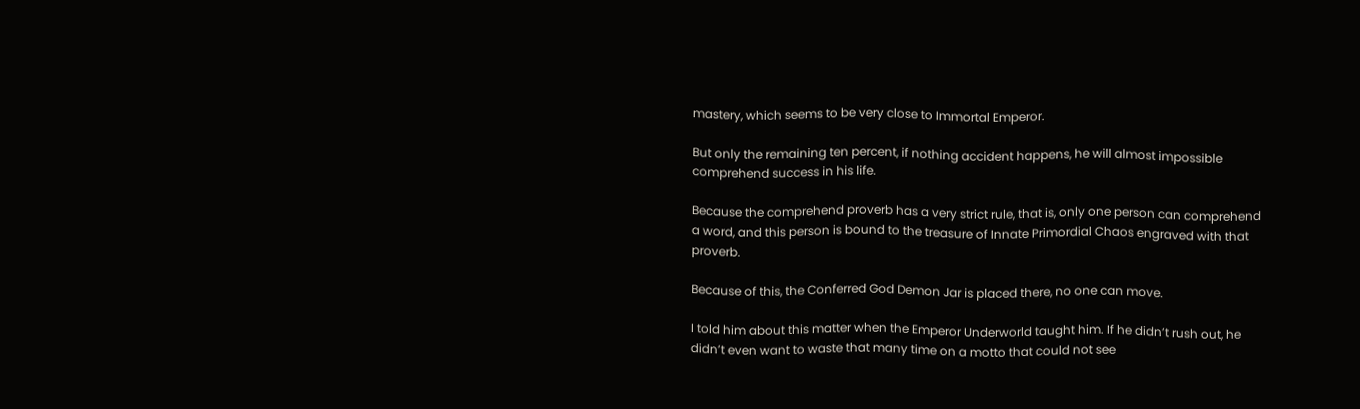mastery, which seems to be very close to Immortal Emperor.

But only the remaining ten percent, if nothing accident happens, he will almost impossible comprehend success in his life.

Because the comprehend proverb has a very strict rule, that is, only one person can comprehend a word, and this person is bound to the treasure of Innate Primordial Chaos engraved with that proverb.

Because of this, the Conferred God Demon Jar is placed there, no one can move.

I told him about this matter when the Emperor Underworld taught him. If he didn’t rush out, he didn’t even want to waste that many time on a motto that could not see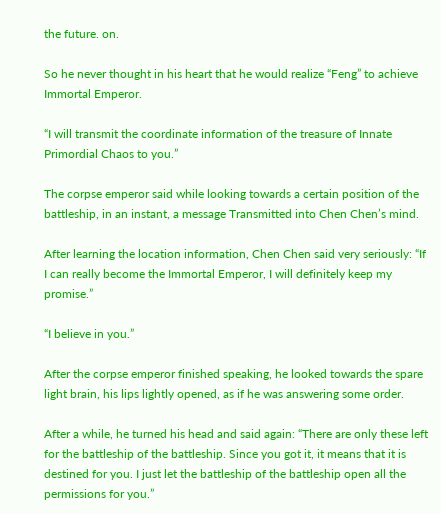the future. on.

So he never thought in his heart that he would realize “Feng” to achieve Immortal Emperor.

“I will transmit the coordinate information of the treasure of Innate Primordial Chaos to you.”

The corpse emperor said while looking towards a certain position of the battleship, in an instant, a message Transmitted into Chen Chen’s mind.

After learning the location information, Chen Chen said very seriously: “If I can really become the Immortal Emperor, I will definitely keep my promise.”

“I believe in you.”

After the corpse emperor finished speaking, he looked towards the spare light brain, his lips lightly opened, as if he was answering some order.

After a while, he turned his head and said again: “There are only these left for the battleship of the battleship. Since you got it, it means that it is destined for you. I just let the battleship of the battleship open all the permissions for you.”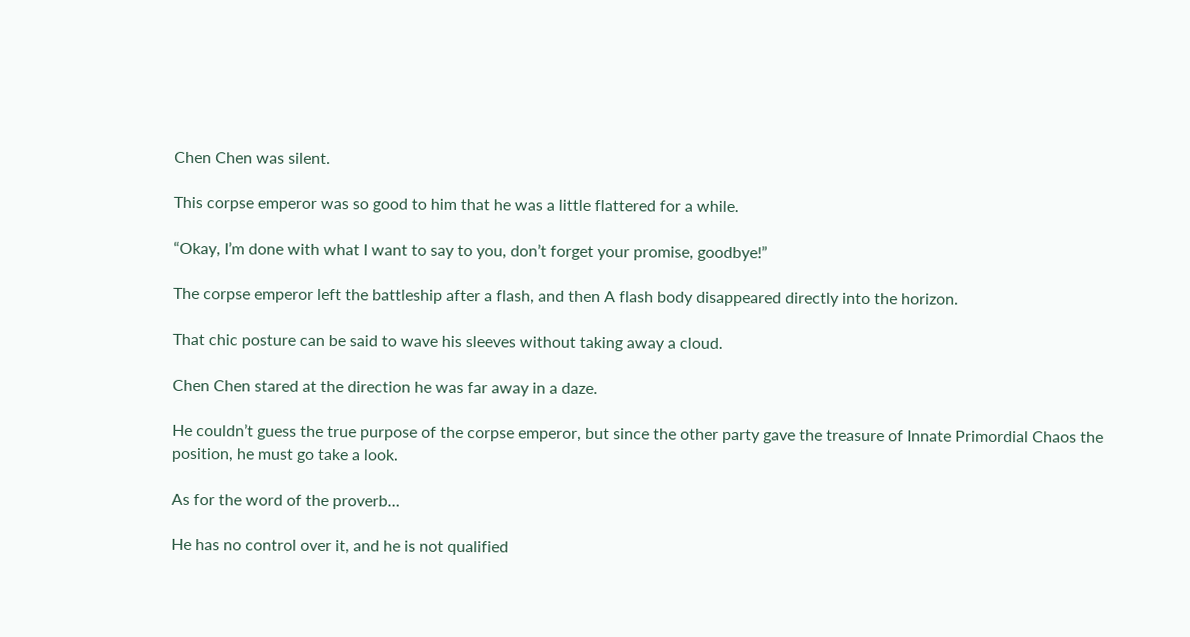Chen Chen was silent.

This corpse emperor was so good to him that he was a little flattered for a while.

“Okay, I’m done with what I want to say to you, don’t forget your promise, goodbye!”

The corpse emperor left the battleship after a flash, and then A flash body disappeared directly into the horizon.

That chic posture can be said to wave his sleeves without taking away a cloud.

Chen Chen stared at the direction he was far away in a daze.

He couldn’t guess the true purpose of the corpse emperor, but since the other party gave the treasure of Innate Primordial Chaos the position, he must go take a look.

As for the word of the proverb…

He has no control over it, and he is not qualified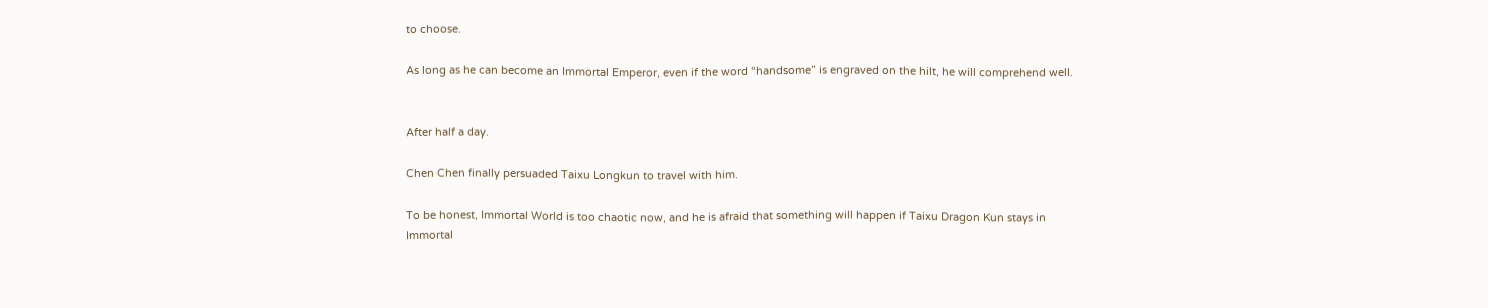to choose.

As long as he can become an Immortal Emperor, even if the word “handsome” is engraved on the hilt, he will comprehend well.


After half a day.

Chen Chen finally persuaded Taixu Longkun to travel with him.

To be honest, Immortal World is too chaotic now, and he is afraid that something will happen if Taixu Dragon Kun stays in Immortal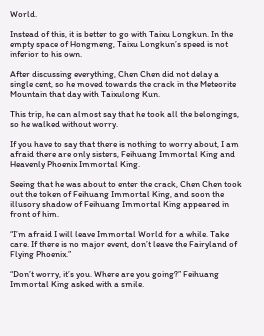World.

Instead of this, it is better to go with Taixu Longkun. In the empty space of Hongmeng, Taixu Longkun’s speed is not inferior to his own.

After discussing everything, Chen Chen did not delay a single cent, so he moved towards the crack in the Meteorite Mountain that day with Taixulong Kun.

This trip, he can almost say that he took all the belongings, so he walked without worry.

If you have to say that there is nothing to worry about, I am afraid there are only sisters, Feihuang Immortal King and Heavenly Phoenix Immortal King.

Seeing that he was about to enter the crack, Chen Chen took out the token of Feihuang Immortal King, and soon the illusory shadow of Feihuang Immortal King appeared in front of him.

“I’m afraid I will leave Immortal World for a while. Take care. If there is no major event, don’t leave the Fairyland of Flying Phoenix.”

“Don’t worry, it’s you. Where are you going?” Feihuang Immortal King asked with a smile.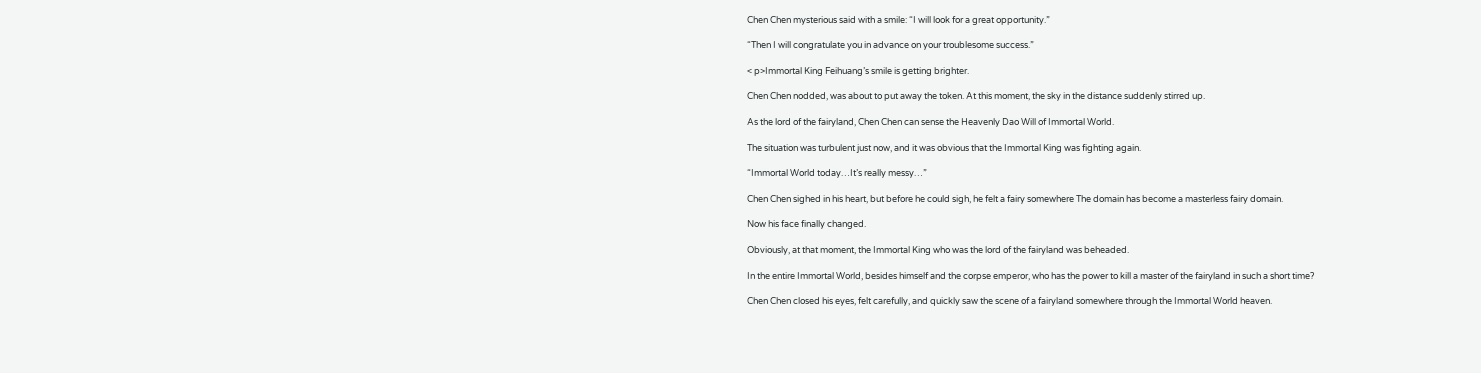Chen Chen mysterious said with a smile: “I will look for a great opportunity.”

“Then I will congratulate you in advance on your troublesome success.”

< p>Immortal King Feihuang’s smile is getting brighter.

Chen Chen nodded, was about to put away the token. At this moment, the sky in the distance suddenly stirred up.

As the lord of the fairyland, Chen Chen can sense the Heavenly Dao Will of Immortal World.

The situation was turbulent just now, and it was obvious that the Immortal King was fighting again.

“Immortal World today…It’s really messy…”

Chen Chen sighed in his heart, but before he could sigh, he felt a fairy somewhere The domain has become a masterless fairy domain.

Now his face finally changed.

Obviously, at that moment, the Immortal King who was the lord of the fairyland was beheaded.

In the entire Immortal World, besides himself and the corpse emperor, who has the power to kill a master of the fairyland in such a short time?

Chen Chen closed his eyes, felt carefully, and quickly saw the scene of a fairyland somewhere through the Immortal World heaven.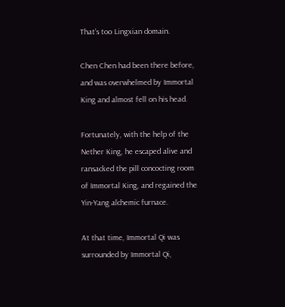That’s too Lingxian domain.

Chen Chen had been there before, and was overwhelmed by Immortal King and almost fell on his head.

Fortunately, with the help of the Nether King, he escaped alive and ransacked the pill concocting room of Immortal King, and regained the Yin-Yang alchemic furnace.

At that time, Immortal Qi was surrounded by Immortal Qi,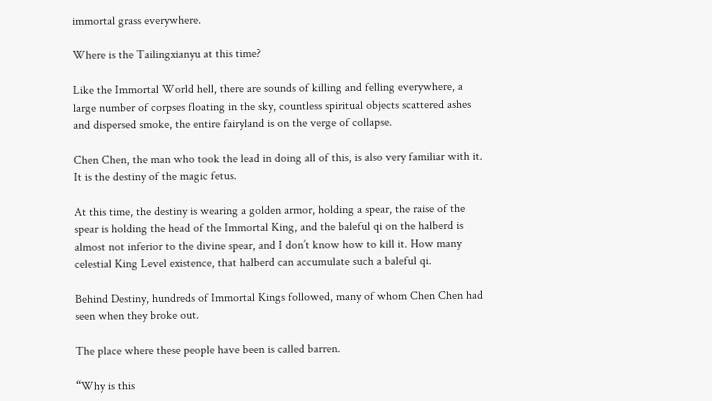immortal grass everywhere.

Where is the Tailingxianyu at this time?

Like the Immortal World hell, there are sounds of killing and felling everywhere, a large number of corpses floating in the sky, countless spiritual objects scattered ashes and dispersed smoke, the entire fairyland is on the verge of collapse.

Chen Chen, the man who took the lead in doing all of this, is also very familiar with it. It is the destiny of the magic fetus.

At this time, the destiny is wearing a golden armor, holding a spear, the raise of the spear is holding the head of the Immortal King, and the baleful qi on the halberd is almost not inferior to the divine spear, and I don’t know how to kill it. How many celestial King Level existence, that halberd can accumulate such a baleful qi.

Behind Destiny, hundreds of Immortal Kings followed, many of whom Chen Chen had seen when they broke out.

The place where these people have been is called barren.

“Why is this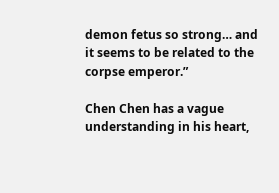demon fetus so strong… and it seems to be related to the corpse emperor.”

Chen Chen has a vague understanding in his heart,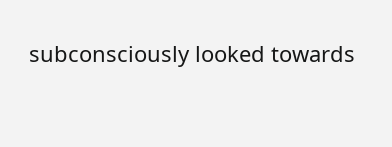subconsciously looked towards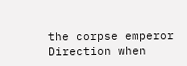the corpse emperor Direction when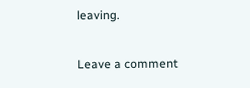leaving.

Leave a comment